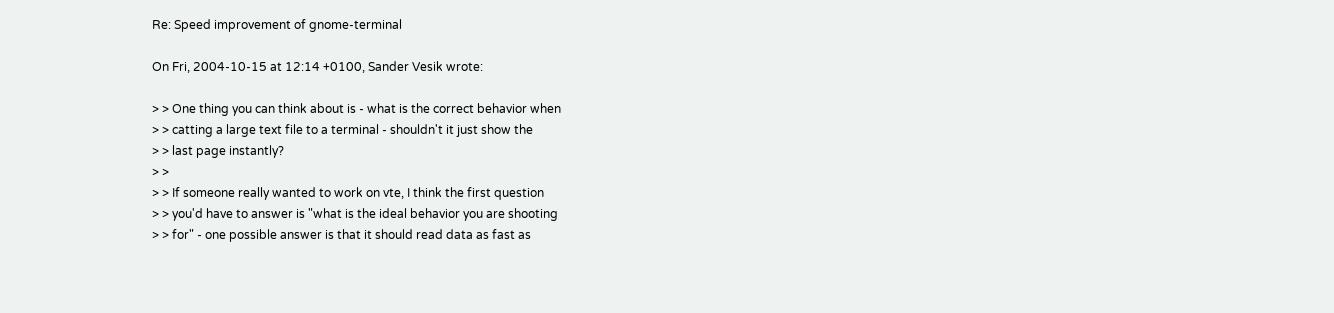Re: Speed improvement of gnome-terminal

On Fri, 2004-10-15 at 12:14 +0100, Sander Vesik wrote:

> > One thing you can think about is - what is the correct behavior when
> > catting a large text file to a terminal - shouldn't it just show the
> > last page instantly?
> >
> > If someone really wanted to work on vte, I think the first question
> > you'd have to answer is "what is the ideal behavior you are shooting
> > for" - one possible answer is that it should read data as fast as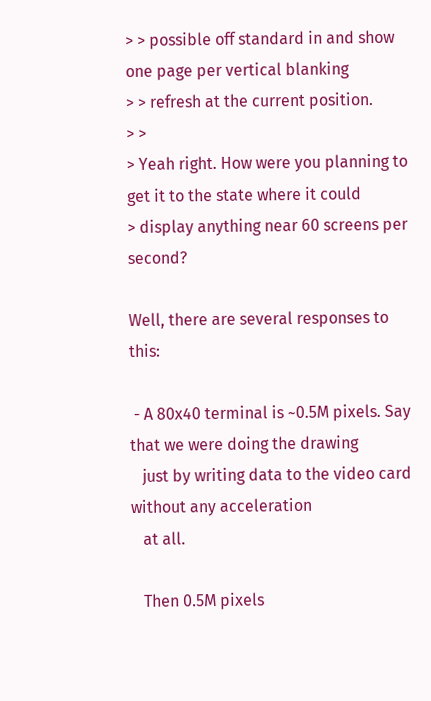> > possible off standard in and show one page per vertical blanking
> > refresh at the current position.
> >
> Yeah right. How were you planning to get it to the state where it could
> display anything near 60 screens per second?

Well, there are several responses to this:

 - A 80x40 terminal is ~0.5M pixels. Say that we were doing the drawing
   just by writing data to the video card without any acceleration
   at all.

   Then 0.5M pixels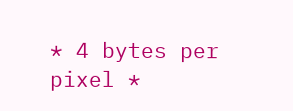* 4 bytes per pixel *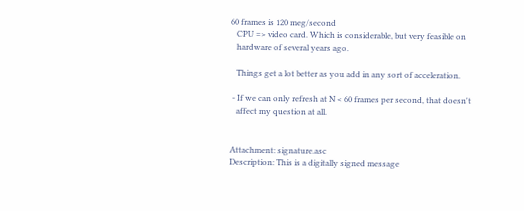60 frames is 120 meg/second
   CPU => video card. Which is considerable, but very feasible on
   hardware of several years ago.

   Things get a lot better as you add in any sort of acceleration.

 - If we can only refresh at N < 60 frames per second, that doesn't
   affect my question at all.


Attachment: signature.asc
Description: This is a digitally signed message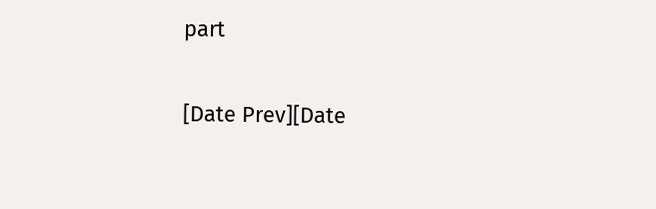part

[Date Prev][Date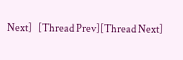Next]   [Thread Prev][Thread Next]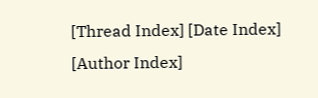[Thread Index] [Date Index] [Author Index]